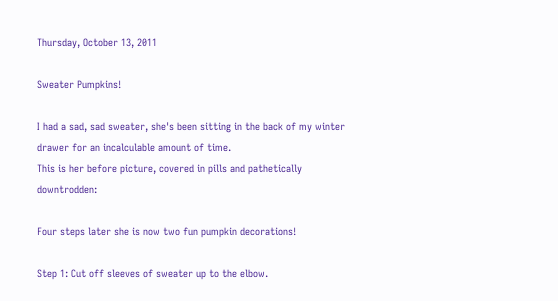Thursday, October 13, 2011

Sweater Pumpkins!

I had a sad, sad sweater, she's been sitting in the back of my winter drawer for an incalculable amount of time.
This is her before picture, covered in pills and pathetically downtrodden:

Four steps later she is now two fun pumpkin decorations!

Step 1: Cut off sleeves of sweater up to the elbow.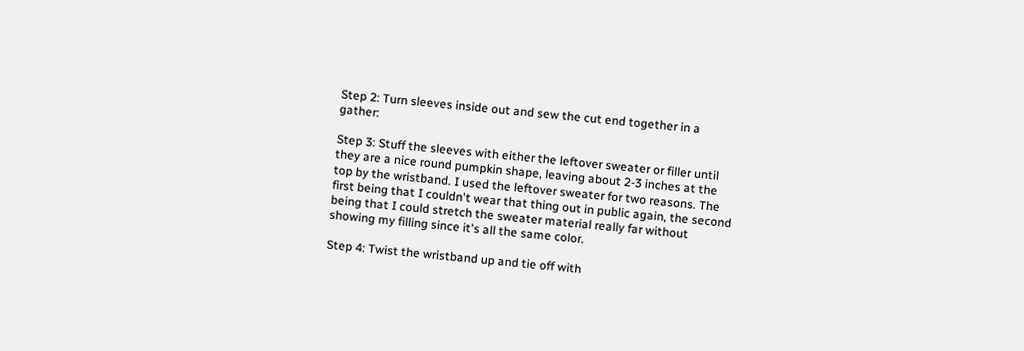Step 2: Turn sleeves inside out and sew the cut end together in a gather:

Step 3: Stuff the sleeves with either the leftover sweater or filler until they are a nice round pumpkin shape, leaving about 2-3 inches at the top by the wristband. I used the leftover sweater for two reasons. The first being that I couldn't wear that thing out in public again, the second being that I could stretch the sweater material really far without showing my filling since it's all the same color.

Step 4: Twist the wristband up and tie off with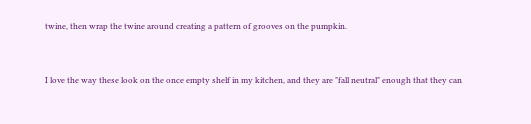twine, then wrap the twine around creating a pattern of grooves on the pumpkin.


I love the way these look on the once empty shelf in my kitchen, and they are "fall neutral" enough that they can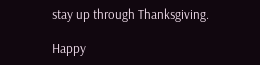stay up through Thanksgiving.

Happy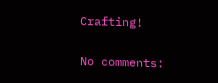Crafting!

No comments: